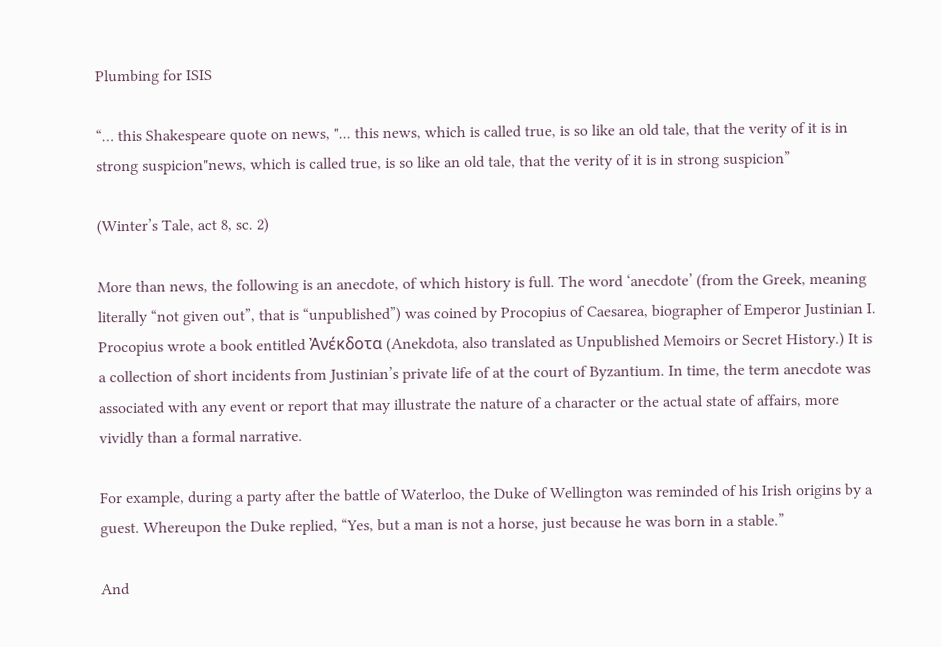Plumbing for ISIS

“… this Shakespeare quote on news, "... this news, which is called true, is so like an old tale, that the verity of it is in strong suspicion"news, which is called true, is so like an old tale, that the verity of it is in strong suspicion”

(Winter’s Tale, act 8, sc. 2)

More than news, the following is an anecdote, of which history is full. The word ‘anecdote’ (from the Greek, meaning literally “not given out”, that is “unpublished”) was coined by Procopius of Caesarea, biographer of Emperor Justinian I. Procopius wrote a book entitled Ἀνέκδοτα (Anekdota, also translated as Unpublished Memoirs or Secret History.) It is a collection of short incidents from Justinian’s private life of at the court of Byzantium. In time, the term anecdote was associated with any event or report that may illustrate the nature of a character or the actual state of affairs, more vividly than a formal narrative.

For example, during a party after the battle of Waterloo, the Duke of Wellington was reminded of his Irish origins by a guest. Whereupon the Duke replied, “Yes, but a man is not a horse, just because he was born in a stable.”

And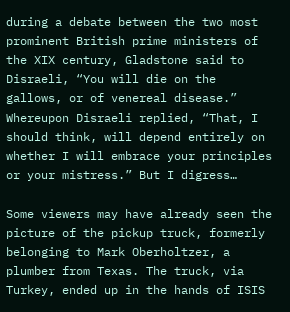during a debate between the two most prominent British prime ministers of the XIX century, Gladstone said to Disraeli, “You will die on the gallows, or of venereal disease.” Whereupon Disraeli replied, “That, I should think, will depend entirely on whether I will embrace your principles or your mistress.” But I digress…

Some viewers may have already seen the picture of the pickup truck, formerly belonging to Mark Oberholtzer, a plumber from Texas. The truck, via Turkey, ended up in the hands of ISIS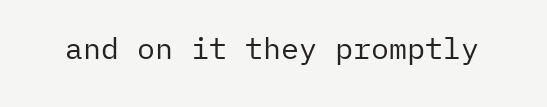and on it they promptly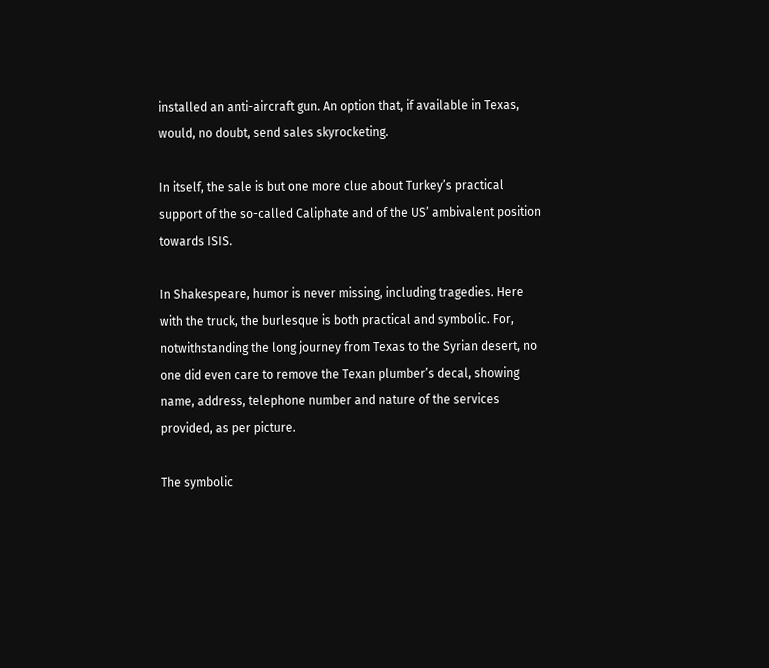installed an anti-aircraft gun. An option that, if available in Texas, would, no doubt, send sales skyrocketing.

In itself, the sale is but one more clue about Turkey’s practical support of the so-called Caliphate and of the US’ ambivalent position towards ISIS.

In Shakespeare, humor is never missing, including tragedies. Here with the truck, the burlesque is both practical and symbolic. For, notwithstanding the long journey from Texas to the Syrian desert, no one did even care to remove the Texan plumber’s decal, showing name, address, telephone number and nature of the services provided, as per picture.

The symbolic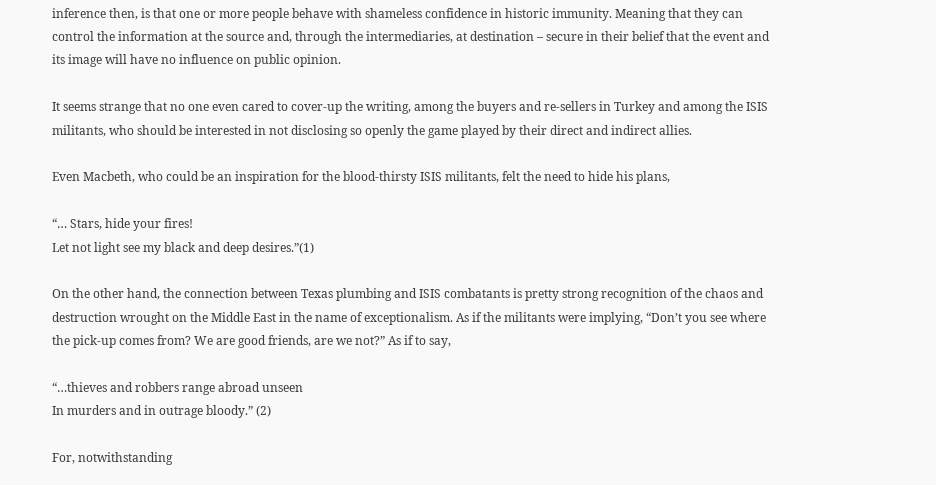inference then, is that one or more people behave with shameless confidence in historic immunity. Meaning that they can control the information at the source and, through the intermediaries, at destination – secure in their belief that the event and its image will have no influence on public opinion.

It seems strange that no one even cared to cover-up the writing, among the buyers and re-sellers in Turkey and among the ISIS militants, who should be interested in not disclosing so openly the game played by their direct and indirect allies.

Even Macbeth, who could be an inspiration for the blood-thirsty ISIS militants, felt the need to hide his plans,

“… Stars, hide your fires!
Let not light see my black and deep desires.”(1)

On the other hand, the connection between Texas plumbing and ISIS combatants is pretty strong recognition of the chaos and destruction wrought on the Middle East in the name of exceptionalism. As if the militants were implying, “Don’t you see where the pick-up comes from? We are good friends, are we not?” As if to say,

“…thieves and robbers range abroad unseen
In murders and in outrage bloody.” (2)

For, notwithstanding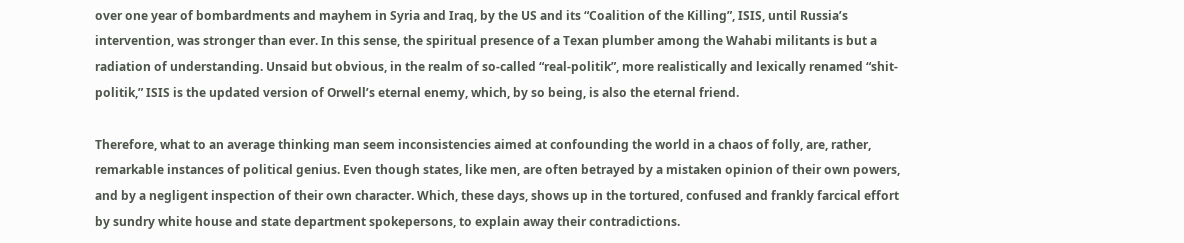over one year of bombardments and mayhem in Syria and Iraq, by the US and its “Coalition of the Killing”, ISIS, until Russia’s intervention, was stronger than ever. In this sense, the spiritual presence of a Texan plumber among the Wahabi militants is but a radiation of understanding. Unsaid but obvious, in the realm of so-called “real-politik”, more realistically and lexically renamed “shit-politik,” ISIS is the updated version of Orwell’s eternal enemy, which, by so being, is also the eternal friend.

Therefore, what to an average thinking man seem inconsistencies aimed at confounding the world in a chaos of folly, are, rather, remarkable instances of political genius. Even though states, like men, are often betrayed by a mistaken opinion of their own powers, and by a negligent inspection of their own character. Which, these days, shows up in the tortured, confused and frankly farcical effort by sundry white house and state department spokepersons, to explain away their contradictions.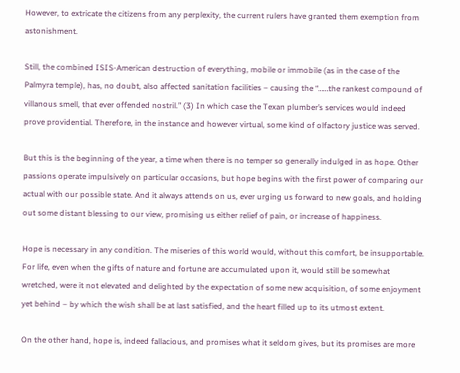However, to extricate the citizens from any perplexity, the current rulers have granted them exemption from astonishment.

Still, the combined ISIS-American destruction of everything, mobile or immobile (as in the case of the Palmyra temple), has, no doubt, also affected sanitation facilities – causing the “……the rankest compound of villanous smell, that ever offended nostril.” (3) In which case the Texan plumber’s services would indeed prove providential. Therefore, in the instance and however virtual, some kind of olfactory justice was served.

But this is the beginning of the year, a time when there is no temper so generally indulged in as hope. Other passions operate impulsively on particular occasions, but hope begins with the first power of comparing our actual with our possible state. And it always attends on us, ever urging us forward to new goals, and holding out some distant blessing to our view, promising us either relief of pain, or increase of happiness.

Hope is necessary in any condition. The miseries of this world would, without this comfort, be insupportable. For life, even when the gifts of nature and fortune are accumulated upon it, would still be somewhat wretched, were it not elevated and delighted by the expectation of some new acquisition, of some enjoyment yet behind – by which the wish shall be at last satisfied, and the heart filled up to its utmost extent.

On the other hand, hope is, indeed fallacious, and promises what it seldom gives, but its promises are more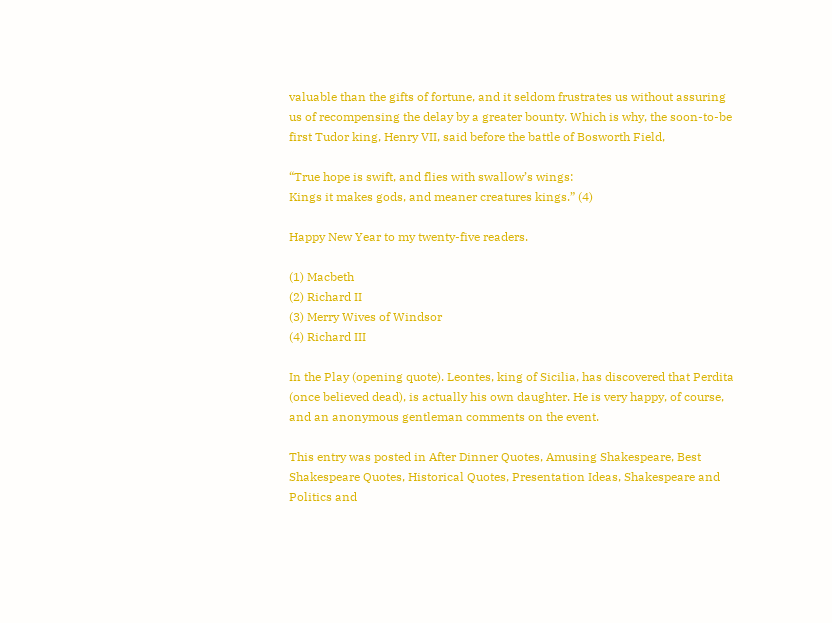valuable than the gifts of fortune, and it seldom frustrates us without assuring us of recompensing the delay by a greater bounty. Which is why, the soon-to-be first Tudor king, Henry VII, said before the battle of Bosworth Field,

“True hope is swift, and flies with swallow’s wings:
Kings it makes gods, and meaner creatures kings.” (4)

Happy New Year to my twenty-five readers.

(1) Macbeth
(2) Richard II
(3) Merry Wives of Windsor
(4) Richard III

In the Play (opening quote). Leontes, king of Sicilia, has discovered that Perdita (once believed dead), is actually his own daughter. He is very happy, of course, and an anonymous gentleman comments on the event.

This entry was posted in After Dinner Quotes, Amusing Shakespeare, Best Shakespeare Quotes, Historical Quotes, Presentation Ideas, Shakespeare and Politics and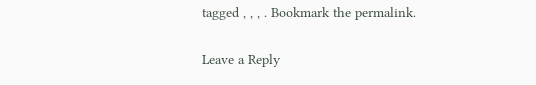tagged , , , . Bookmark the permalink.

Leave a Reply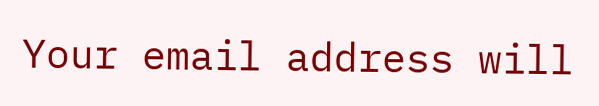Your email address will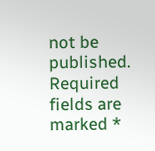not be published. Required fields are marked *